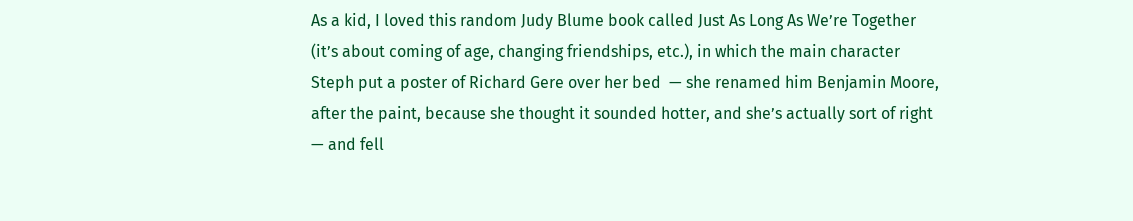As a kid, I loved this random Judy Blume book called Just As Long As We’re Together (it’s about coming of age, changing friendships, etc.), in which the main character Steph put a poster of Richard Gere over her bed  — she renamed him Benjamin Moore, after the paint, because she thought it sounded hotter, and she’s actually sort of right — and fell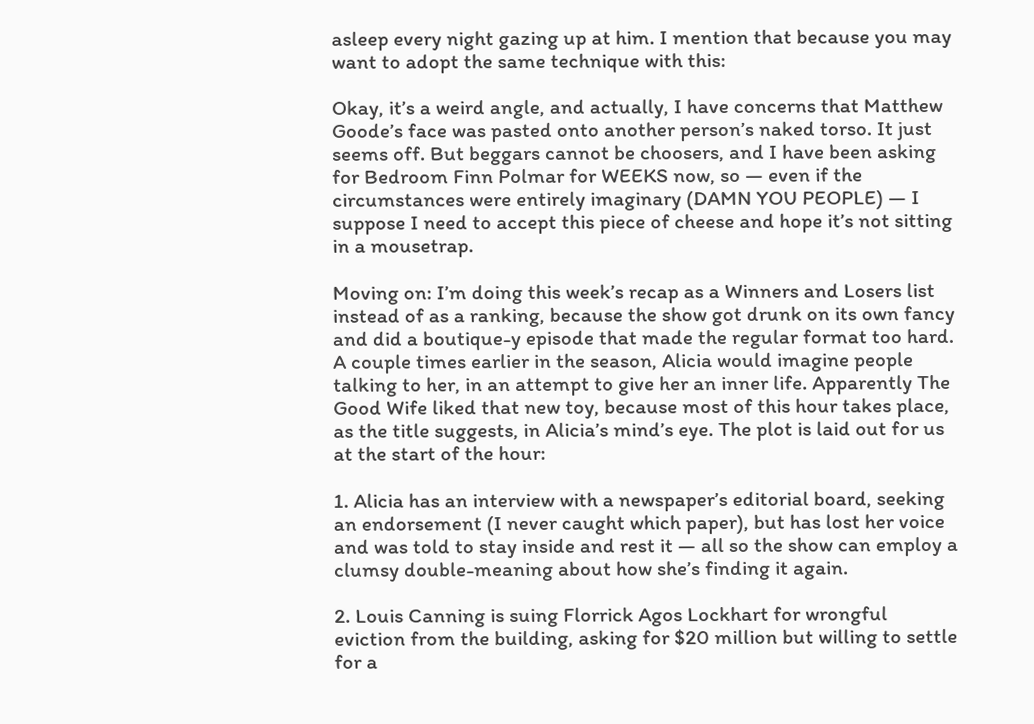asleep every night gazing up at him. I mention that because you may want to adopt the same technique with this:

Okay, it’s a weird angle, and actually, I have concerns that Matthew Goode’s face was pasted onto another person’s naked torso. It just seems off. But beggars cannot be choosers, and I have been asking for Bedroom Finn Polmar for WEEKS now, so — even if the circumstances were entirely imaginary (DAMN YOU PEOPLE) — I suppose I need to accept this piece of cheese and hope it’s not sitting in a mousetrap.

Moving on: I’m doing this week’s recap as a Winners and Losers list instead of as a ranking, because the show got drunk on its own fancy and did a boutique-y episode that made the regular format too hard. A couple times earlier in the season, Alicia would imagine people talking to her, in an attempt to give her an inner life. Apparently The Good Wife liked that new toy, because most of this hour takes place, as the title suggests, in Alicia’s mind’s eye. The plot is laid out for us at the start of the hour:

1. Alicia has an interview with a newspaper’s editorial board, seeking an endorsement (I never caught which paper), but has lost her voice and was told to stay inside and rest it — all so the show can employ a clumsy double-meaning about how she’s finding it again.

2. Louis Canning is suing Florrick Agos Lockhart for wrongful eviction from the building, asking for $20 million but willing to settle for a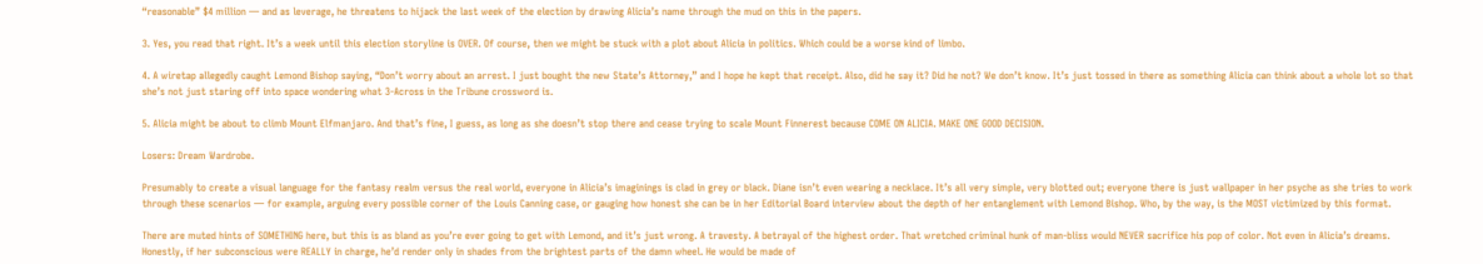“reasonable” $4 million — and as leverage, he threatens to hijack the last week of the election by drawing Alicia’s name through the mud on this in the papers.

3. Yes, you read that right. It’s a week until this election storyline is OVER. Of course, then we might be stuck with a plot about Alicia in politics. Which could be a worse kind of limbo.

4. A wiretap allegedly caught Lemond Bishop saying, “Don’t worry about an arrest. I just bought the new State’s Attorney,” and I hope he kept that receipt. Also, did he say it? Did he not? We don’t know. It’s just tossed in there as something Alicia can think about a whole lot so that she’s not just staring off into space wondering what 3-Across in the Tribune crossword is.

5. Alicia might be about to climb Mount Elfmanjaro. And that’s fine, I guess, as long as she doesn’t stop there and cease trying to scale Mount Finnerest because COME ON ALICIA. MAKE ONE GOOD DECISION.

Losers: Dream Wardrobe.

Presumably to create a visual language for the fantasy realm versus the real world, everyone in Alicia’s imaginings is clad in grey or black. Diane isn’t even wearing a necklace. It’s all very simple, very blotted out; everyone there is just wallpaper in her psyche as she tries to work through these scenarios — for example, arguing every possible corner of the Louis Canning case, or gauging how honest she can be in her Editorial Board interview about the depth of her entanglement with Lemond Bishop. Who, by the way, is the MOST victimized by this format.

There are muted hints of SOMETHING here, but this is as bland as you’re ever going to get with Lemond, and it’s just wrong. A travesty. A betrayal of the highest order. That wretched criminal hunk of man-bliss would NEVER sacrifice his pop of color. Not even in Alicia’s dreams. Honestly, if her subconscious were REALLY in charge, he’d render only in shades from the brightest parts of the damn wheel. He would be made of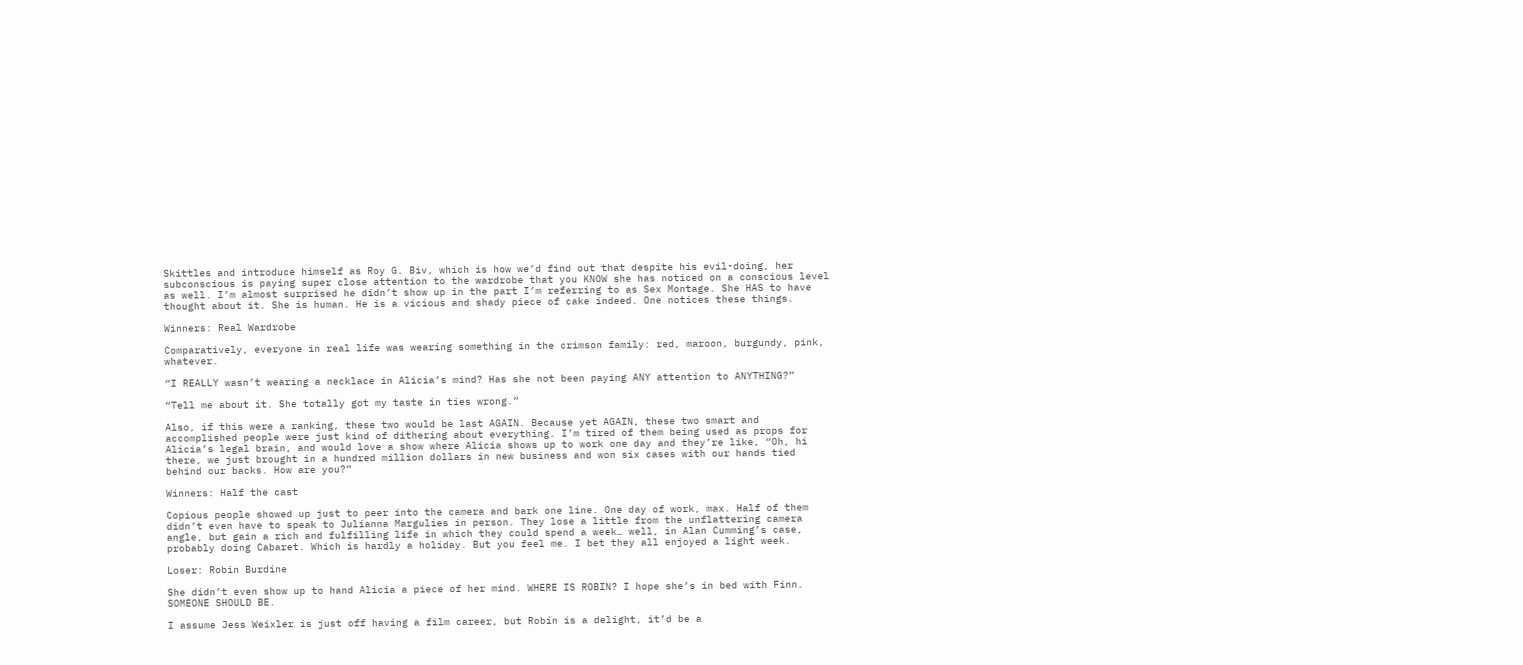Skittles and introduce himself as Roy G. Biv, which is how we’d find out that despite his evil-doing, her subconscious is paying super close attention to the wardrobe that you KNOW she has noticed on a conscious level as well. I’m almost surprised he didn’t show up in the part I’m referring to as Sex Montage. She HAS to have thought about it. She is human. He is a vicious and shady piece of cake indeed. One notices these things.

Winners: Real Wardrobe

Comparatively, everyone in real life was wearing something in the crimson family: red, maroon, burgundy, pink, whatever.

“I REALLY wasn’t wearing a necklace in Alicia’s mind? Has she not been paying ANY attention to ANYTHING?”

“Tell me about it. She totally got my taste in ties wrong.”

Also, if this were a ranking, these two would be last AGAIN. Because yet AGAIN, these two smart and accomplished people were just kind of dithering about everything. I’m tired of them being used as props for Alicia’s legal brain, and would love a show where Alicia shows up to work one day and they’re like, “Oh, hi there, we just brought in a hundred million dollars in new business and won six cases with our hands tied behind our backs. How are you?”

Winners: Half the cast

Copious people showed up just to peer into the camera and bark one line. One day of work, max. Half of them didn’t even have to speak to Julianna Margulies in person. They lose a little from the unflattering camera angle, but gain a rich and fulfilling life in which they could spend a week… well, in Alan Cumming’s case, probably doing Cabaret. Which is hardly a holiday. But you feel me. I bet they all enjoyed a light week.

Loser: Robin Burdine

She didn’t even show up to hand Alicia a piece of her mind. WHERE IS ROBIN? I hope she’s in bed with Finn. SOMEONE SHOULD BE.

I assume Jess Weixler is just off having a film career, but Robin is a delight, it’d be a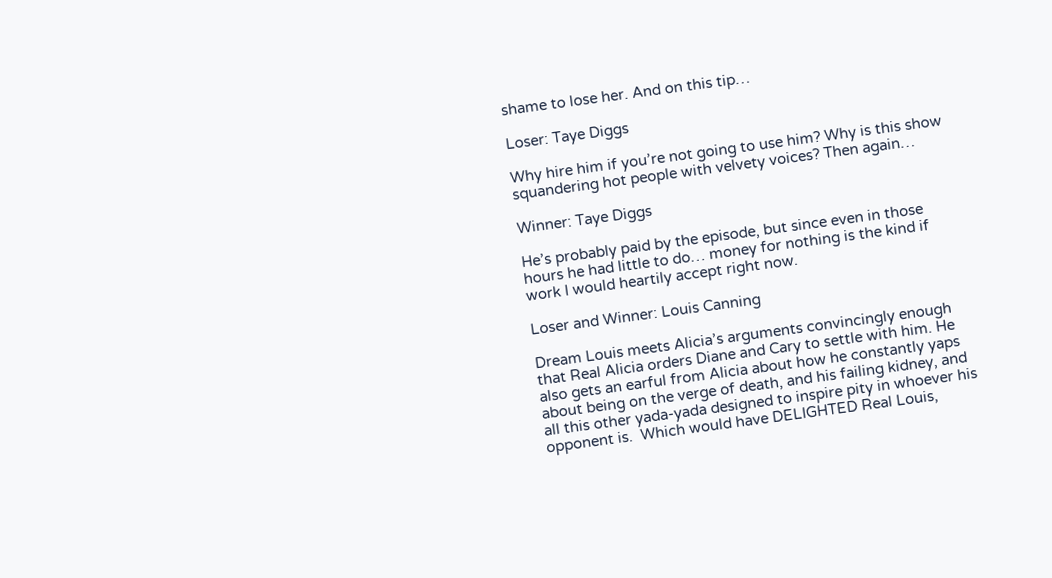shame to lose her. And on this tip…

Loser: Taye Diggs

Why hire him if you’re not going to use him? Why is this show squandering hot people with velvety voices? Then again…

Winner: Taye Diggs

He’s probably paid by the episode, but since even in those hours he had little to do… money for nothing is the kind if work I would heartily accept right now.

Loser and Winner: Louis Canning

Dream Louis meets Alicia’s arguments convincingly enough that Real Alicia orders Diane and Cary to settle with him. He also gets an earful from Alicia about how he constantly yaps about being on the verge of death, and his failing kidney, and all this other yada-yada designed to inspire pity in whoever his opponent is.  Which would have DELIGHTED Real Louis,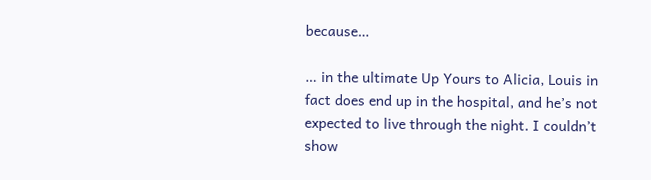because…

… in the ultimate Up Yours to Alicia, Louis in fact does end up in the hospital, and he’s not expected to live through the night. I couldn’t show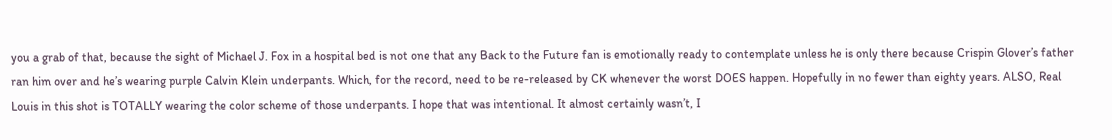you a grab of that, because the sight of Michael J. Fox in a hospital bed is not one that any Back to the Future fan is emotionally ready to contemplate unless he is only there because Crispin Glover’s father ran him over and he’s wearing purple Calvin Klein underpants. Which, for the record, need to be re-released by CK whenever the worst DOES happen. Hopefully in no fewer than eighty years. ALSO, Real Louis in this shot is TOTALLY wearing the color scheme of those underpants. I hope that was intentional. It almost certainly wasn’t, I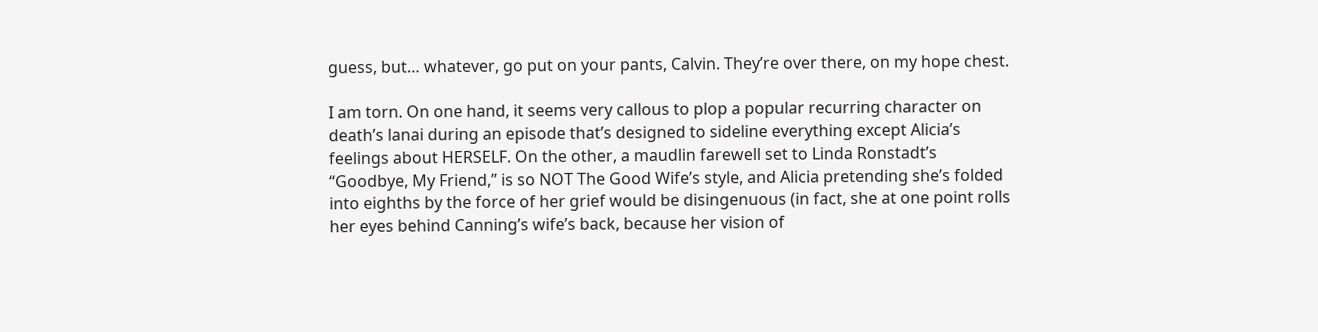guess, but… whatever, go put on your pants, Calvin. They’re over there, on my hope chest.

I am torn. On one hand, it seems very callous to plop a popular recurring character on death’s lanai during an episode that’s designed to sideline everything except Alicia’s feelings about HERSELF. On the other, a maudlin farewell set to Linda Ronstadt’s “Goodbye, My Friend,” is so NOT The Good Wife’s style, and Alicia pretending she’s folded into eighths by the force of her grief would be disingenuous (in fact, she at one point rolls her eyes behind Canning’s wife’s back, because her vision of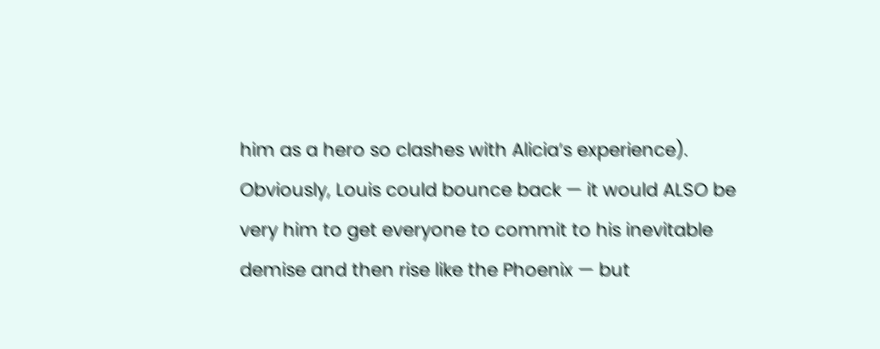him as a hero so clashes with Alicia’s experience). Obviously, Louis could bounce back — it would ALSO be very him to get everyone to commit to his inevitable demise and then rise like the Phoenix — but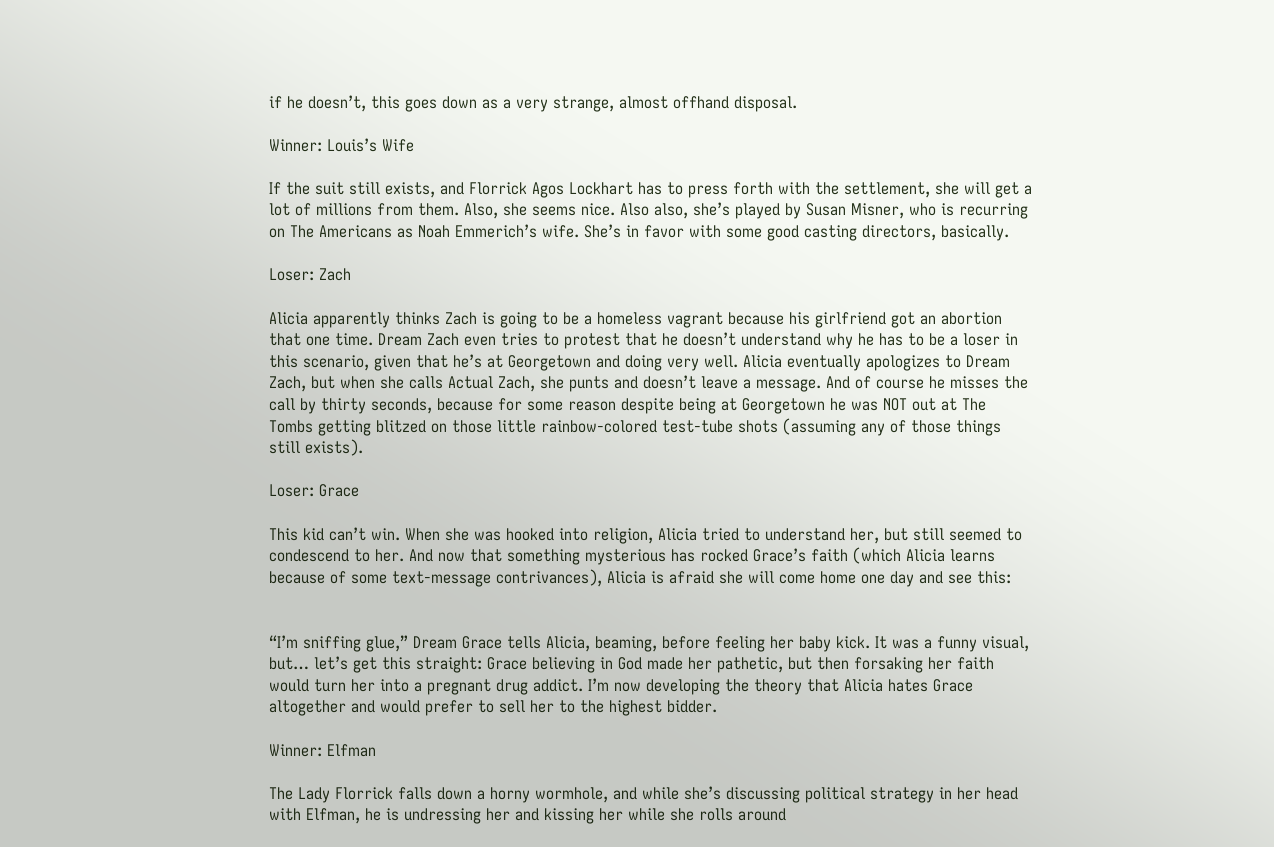if he doesn’t, this goes down as a very strange, almost offhand disposal.

Winner: Louis’s Wife

If the suit still exists, and Florrick Agos Lockhart has to press forth with the settlement, she will get a lot of millions from them. Also, she seems nice. Also also, she’s played by Susan Misner, who is recurring on The Americans as Noah Emmerich’s wife. She’s in favor with some good casting directors, basically.

Loser: Zach

Alicia apparently thinks Zach is going to be a homeless vagrant because his girlfriend got an abortion that one time. Dream Zach even tries to protest that he doesn’t understand why he has to be a loser in this scenario, given that he’s at Georgetown and doing very well. Alicia eventually apologizes to Dream Zach, but when she calls Actual Zach, she punts and doesn’t leave a message. And of course he misses the call by thirty seconds, because for some reason despite being at Georgetown he was NOT out at The Tombs getting blitzed on those little rainbow-colored test-tube shots (assuming any of those things still exists).

Loser: Grace

This kid can’t win. When she was hooked into religion, Alicia tried to understand her, but still seemed to condescend to her. And now that something mysterious has rocked Grace’s faith (which Alicia learns because of some text-message contrivances), Alicia is afraid she will come home one day and see this:


“I’m sniffing glue,” Dream Grace tells Alicia, beaming, before feeling her baby kick. It was a funny visual, but… let’s get this straight: Grace believing in God made her pathetic, but then forsaking her faith would turn her into a pregnant drug addict. I’m now developing the theory that Alicia hates Grace altogether and would prefer to sell her to the highest bidder.

Winner: Elfman

The Lady Florrick falls down a horny wormhole, and while she’s discussing political strategy in her head with Elfman, he is undressing her and kissing her while she rolls around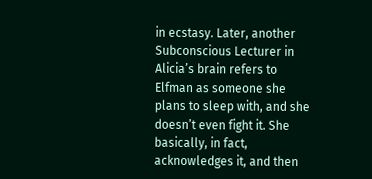in ecstasy. Later, another Subconscious Lecturer in Alicia’s brain refers to Elfman as someone she plans to sleep with, and she doesn’t even fight it. She basically, in fact, acknowledges it, and then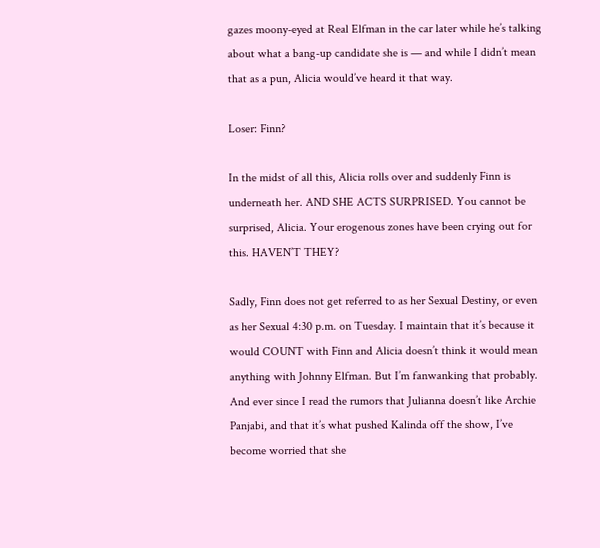gazes moony-eyed at Real Elfman in the car later while he’s talking about what a bang-up candidate she is — and while I didn’t mean that as a pun, Alicia would’ve heard it that way.

Loser: Finn?

In the midst of all this, Alicia rolls over and suddenly Finn is underneath her. AND SHE ACTS SURPRISED. You cannot be surprised, Alicia. Your erogenous zones have been crying out for this. HAVEN’T THEY?

Sadly, Finn does not get referred to as her Sexual Destiny, or even as her Sexual 4:30 p.m. on Tuesday. I maintain that it’s because it would COUNT with Finn and Alicia doesn’t think it would mean anything with Johnny Elfman. But I’m fanwanking that probably. And ever since I read the rumors that Julianna doesn’t like Archie Panjabi, and that it’s what pushed Kalinda off the show, I’ve become worried that she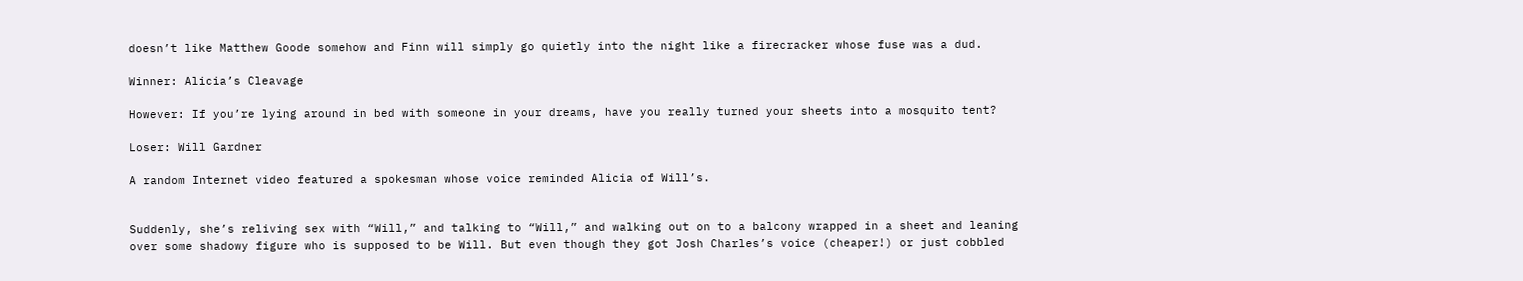doesn’t like Matthew Goode somehow and Finn will simply go quietly into the night like a firecracker whose fuse was a dud.

Winner: Alicia’s Cleavage

However: If you’re lying around in bed with someone in your dreams, have you really turned your sheets into a mosquito tent?

Loser: Will Gardner

A random Internet video featured a spokesman whose voice reminded Alicia of Will’s.


Suddenly, she’s reliving sex with “Will,” and talking to “Will,” and walking out on to a balcony wrapped in a sheet and leaning over some shadowy figure who is supposed to be Will. But even though they got Josh Charles’s voice (cheaper!) or just cobbled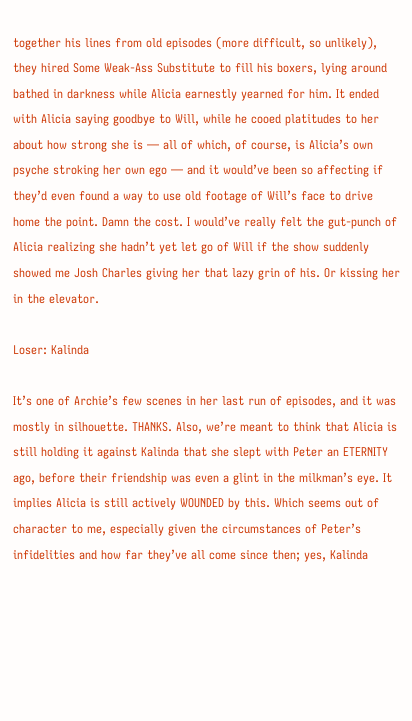together his lines from old episodes (more difficult, so unlikely), they hired Some Weak-Ass Substitute to fill his boxers, lying around bathed in darkness while Alicia earnestly yearned for him. It ended with Alicia saying goodbye to Will, while he cooed platitudes to her about how strong she is — all of which, of course, is Alicia’s own psyche stroking her own ego — and it would’ve been so affecting if they’d even found a way to use old footage of Will’s face to drive home the point. Damn the cost. I would’ve really felt the gut-punch of Alicia realizing she hadn’t yet let go of Will if the show suddenly showed me Josh Charles giving her that lazy grin of his. Or kissing her in the elevator.

Loser: Kalinda

It’s one of Archie’s few scenes in her last run of episodes, and it was mostly in silhouette. THANKS. Also, we’re meant to think that Alicia is still holding it against Kalinda that she slept with Peter an ETERNITY ago, before their friendship was even a glint in the milkman’s eye. It implies Alicia is still actively WOUNDED by this. Which seems out of character to me, especially given the circumstances of Peter’s infidelities and how far they’ve all come since then; yes, Kalinda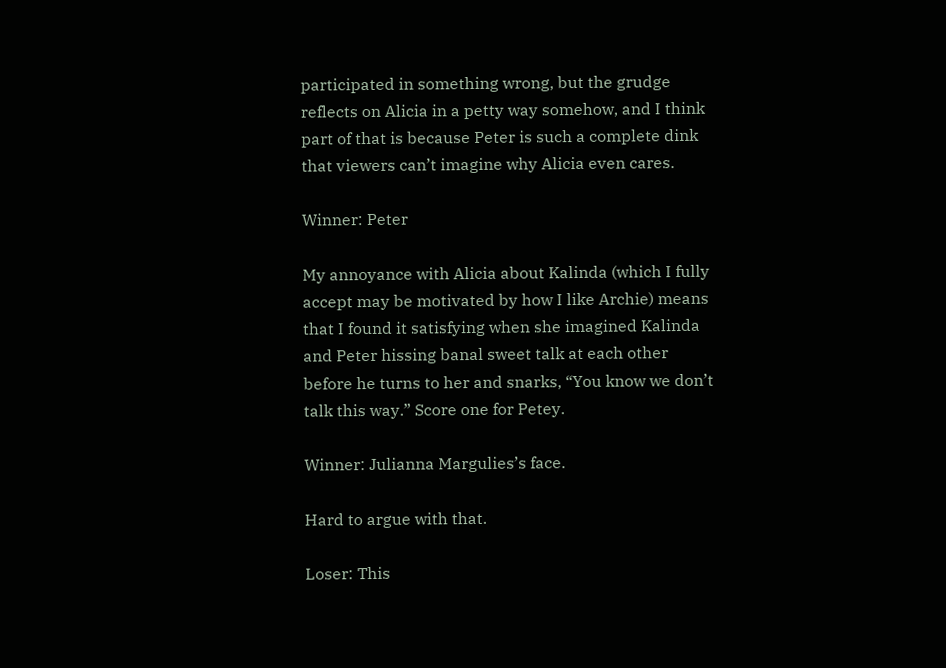participated in something wrong, but the grudge reflects on Alicia in a petty way somehow, and I think part of that is because Peter is such a complete dink that viewers can’t imagine why Alicia even cares.

Winner: Peter

My annoyance with Alicia about Kalinda (which I fully accept may be motivated by how I like Archie) means that I found it satisfying when she imagined Kalinda and Peter hissing banal sweet talk at each other before he turns to her and snarks, “You know we don’t talk this way.” Score one for Petey.

Winner: Julianna Margulies’s face.

Hard to argue with that.

Loser: This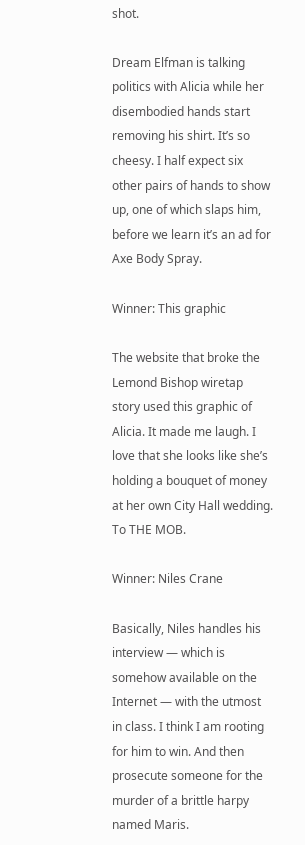shot.

Dream Elfman is talking politics with Alicia while her disembodied hands start removing his shirt. It’s so cheesy. I half expect six other pairs of hands to show up, one of which slaps him, before we learn it’s an ad for Axe Body Spray.

Winner: This graphic

The website that broke the Lemond Bishop wiretap story used this graphic of Alicia. It made me laugh. I love that she looks like she’s holding a bouquet of money at her own City Hall wedding. To THE MOB.

Winner: Niles Crane

Basically, Niles handles his interview — which is somehow available on the Internet — with the utmost in class. I think I am rooting for him to win. And then prosecute someone for the murder of a brittle harpy named Maris.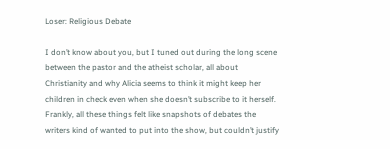Loser: Religious Debate

I don’t know about you, but I tuned out during the long scene between the pastor and the atheist scholar, all about Christianity and why Alicia seems to think it might keep her children in check even when she doesn’t subscribe to it herself. Frankly, all these things felt like snapshots of debates the writers kind of wanted to put into the show, but couldn’t justify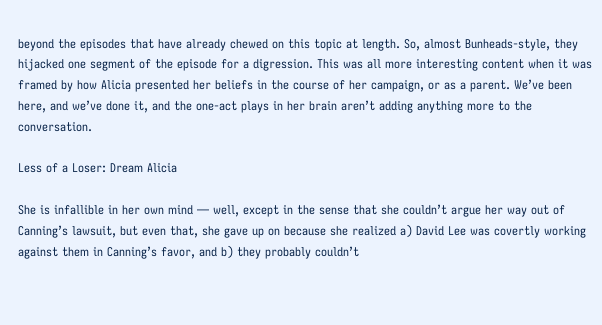beyond the episodes that have already chewed on this topic at length. So, almost Bunheads-style, they hijacked one segment of the episode for a digression. This was all more interesting content when it was framed by how Alicia presented her beliefs in the course of her campaign, or as a parent. We’ve been here, and we’ve done it, and the one-act plays in her brain aren’t adding anything more to the conversation.

Less of a Loser: Dream Alicia

She is infallible in her own mind — well, except in the sense that she couldn’t argue her way out of Canning’s lawsuit, but even that, she gave up on because she realized a) David Lee was covertly working against them in Canning’s favor, and b) they probably couldn’t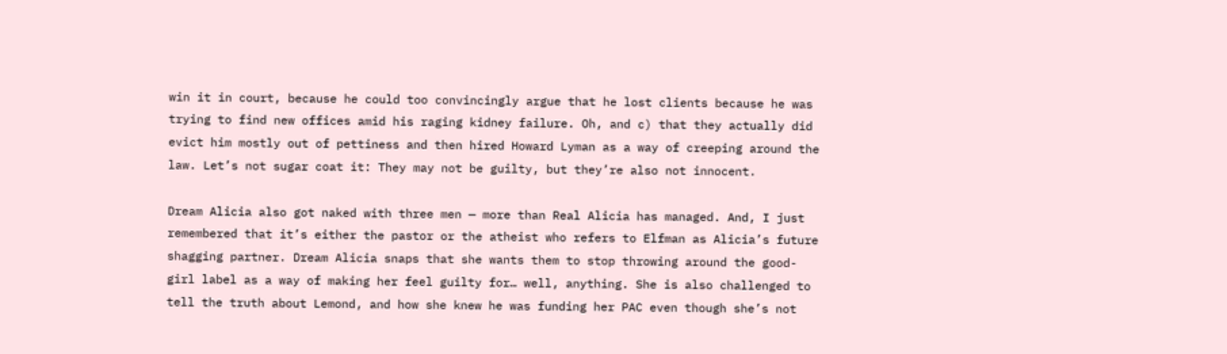win it in court, because he could too convincingly argue that he lost clients because he was trying to find new offices amid his raging kidney failure. Oh, and c) that they actually did evict him mostly out of pettiness and then hired Howard Lyman as a way of creeping around the law. Let’s not sugar coat it: They may not be guilty, but they’re also not innocent.

Dream Alicia also got naked with three men — more than Real Alicia has managed. And, I just remembered that it’s either the pastor or the atheist who refers to Elfman as Alicia’s future shagging partner. Dream Alicia snaps that she wants them to stop throwing around the good-girl label as a way of making her feel guilty for… well, anything. She is also challenged to tell the truth about Lemond, and how she knew he was funding her PAC even though she’s not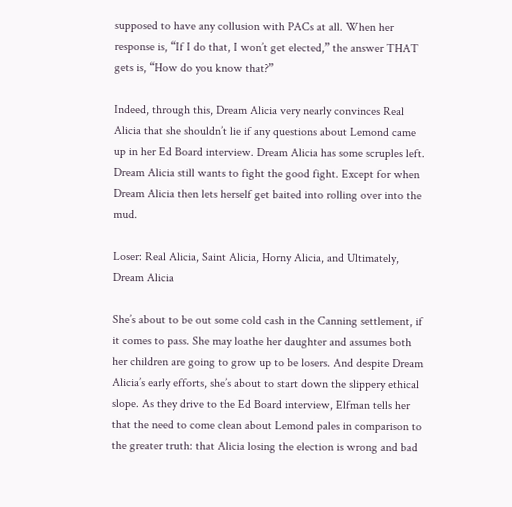supposed to have any collusion with PACs at all. When her response is, “If I do that, I won’t get elected,” the answer THAT gets is, “How do you know that?”

Indeed, through this, Dream Alicia very nearly convinces Real Alicia that she shouldn’t lie if any questions about Lemond came up in her Ed Board interview. Dream Alicia has some scruples left. Dream Alicia still wants to fight the good fight. Except for when Dream Alicia then lets herself get baited into rolling over into the mud.

Loser: Real Alicia, Saint Alicia, Horny Alicia, and Ultimately, Dream Alicia

She’s about to be out some cold cash in the Canning settlement, if it comes to pass. She may loathe her daughter and assumes both her children are going to grow up to be losers. And despite Dream Alicia’s early efforts, she’s about to start down the slippery ethical slope. As they drive to the Ed Board interview, Elfman tells her that the need to come clean about Lemond pales in comparison to the greater truth: that Alicia losing the election is wrong and bad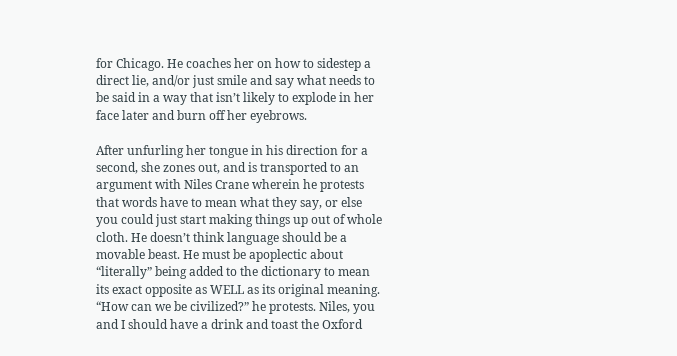for Chicago. He coaches her on how to sidestep a direct lie, and/or just smile and say what needs to be said in a way that isn’t likely to explode in her face later and burn off her eyebrows.

After unfurling her tongue in his direction for a second, she zones out, and is transported to an argument with Niles Crane wherein he protests that words have to mean what they say, or else you could just start making things up out of whole cloth. He doesn’t think language should be a movable beast. He must be apoplectic about “literally” being added to the dictionary to mean its exact opposite as WELL as its original meaning. “How can we be civilized?” he protests. Niles, you and I should have a drink and toast the Oxford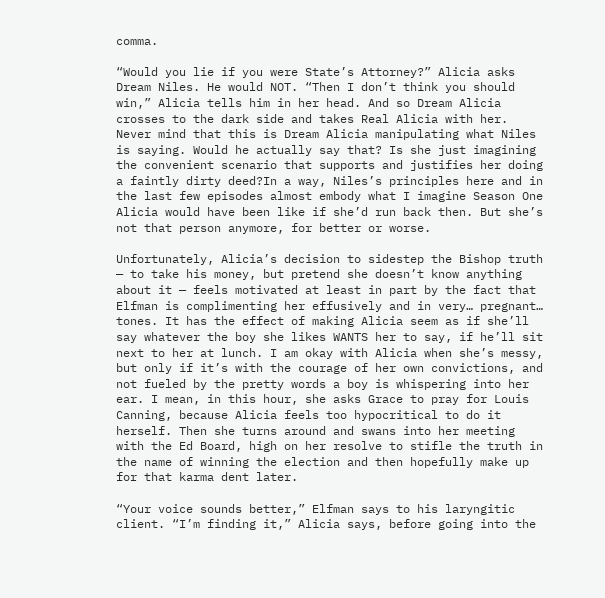comma.

“Would you lie if you were State’s Attorney?” Alicia asks Dream Niles. He would NOT. “Then I don’t think you should win,” Alicia tells him in her head. And so Dream Alicia crosses to the dark side and takes Real Alicia with her. Never mind that this is Dream Alicia manipulating what Niles is saying. Would he actually say that? Is she just imagining the convenient scenario that supports and justifies her doing a faintly dirty deed?In a way, Niles’s principles here and in the last few episodes almost embody what I imagine Season One Alicia would have been like if she’d run back then. But she’s not that person anymore, for better or worse.

Unfortunately, Alicia’s decision to sidestep the Bishop truth — to take his money, but pretend she doesn’t know anything about it — feels motivated at least in part by the fact that Elfman is complimenting her effusively and in very… pregnant… tones. It has the effect of making Alicia seem as if she’ll say whatever the boy she likes WANTS her to say, if he’ll sit next to her at lunch. I am okay with Alicia when she’s messy, but only if it’s with the courage of her own convictions, and not fueled by the pretty words a boy is whispering into her ear. I mean, in this hour, she asks Grace to pray for Louis Canning, because Alicia feels too hypocritical to do it herself. Then she turns around and swans into her meeting with the Ed Board, high on her resolve to stifle the truth in the name of winning the election and then hopefully make up for that karma dent later.

“Your voice sounds better,” Elfman says to his laryngitic client. “I’m finding it,” Alicia says, before going into the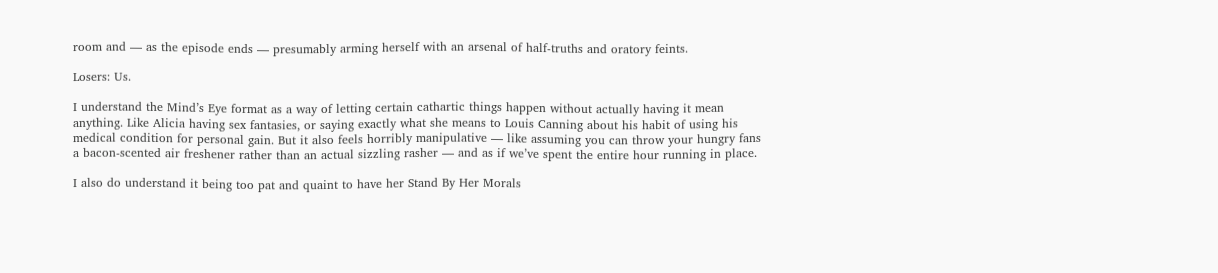room and — as the episode ends — presumably arming herself with an arsenal of half-truths and oratory feints.

Losers: Us.

I understand the Mind’s Eye format as a way of letting certain cathartic things happen without actually having it mean anything. Like Alicia having sex fantasies, or saying exactly what she means to Louis Canning about his habit of using his medical condition for personal gain. But it also feels horribly manipulative — like assuming you can throw your hungry fans a bacon-scented air freshener rather than an actual sizzling rasher — and as if we’ve spent the entire hour running in place.

I also do understand it being too pat and quaint to have her Stand By Her Morals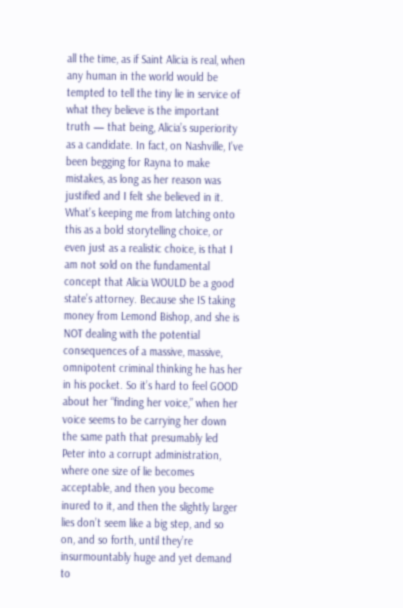all the time, as if Saint Alicia is real, when any human in the world would be tempted to tell the tiny lie in service of what they believe is the important truth — that being, Alicia’s superiority as a candidate. In fact, on Nashville, I’ve been begging for Rayna to make mistakes, as long as her reason was justified and I felt she believed in it. What’s keeping me from latching onto this as a bold storytelling choice, or even just as a realistic choice, is that I am not sold on the fundamental concept that Alicia WOULD be a good state’s attorney. Because she IS taking money from Lemond Bishop, and she is NOT dealing with the potential consequences of a massive, massive, omnipotent criminal thinking he has her in his pocket. So it’s hard to feel GOOD about her “finding her voice,” when her voice seems to be carrying her down the same path that presumably led Peter into a corrupt administration, where one size of lie becomes acceptable, and then you become inured to it, and then the slightly larger lies don’t seem like a big step, and so on, and so forth, until they’re insurmountably huge and yet demand to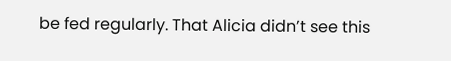be fed regularly. That Alicia didn’t see this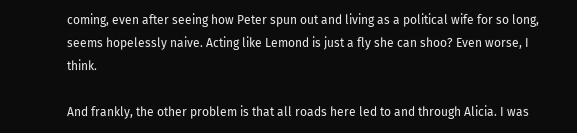coming, even after seeing how Peter spun out and living as a political wife for so long, seems hopelessly naive. Acting like Lemond is just a fly she can shoo? Even worse, I think.

And frankly, the other problem is that all roads here led to and through Alicia. I was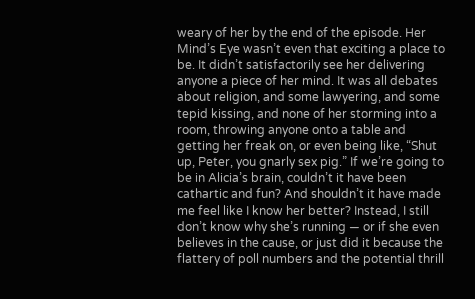weary of her by the end of the episode. Her Mind’s Eye wasn’t even that exciting a place to be. It didn’t satisfactorily see her delivering anyone a piece of her mind. It was all debates about religion, and some lawyering, and some tepid kissing, and none of her storming into a room, throwing anyone onto a table and getting her freak on, or even being like, “Shut up, Peter, you gnarly sex pig.” If we’re going to be in Alicia’s brain, couldn’t it have been cathartic and fun? And shouldn’t it have made me feel like I know her better? Instead, I still don’t know why she’s running — or if she even believes in the cause, or just did it because the flattery of poll numbers and the potential thrill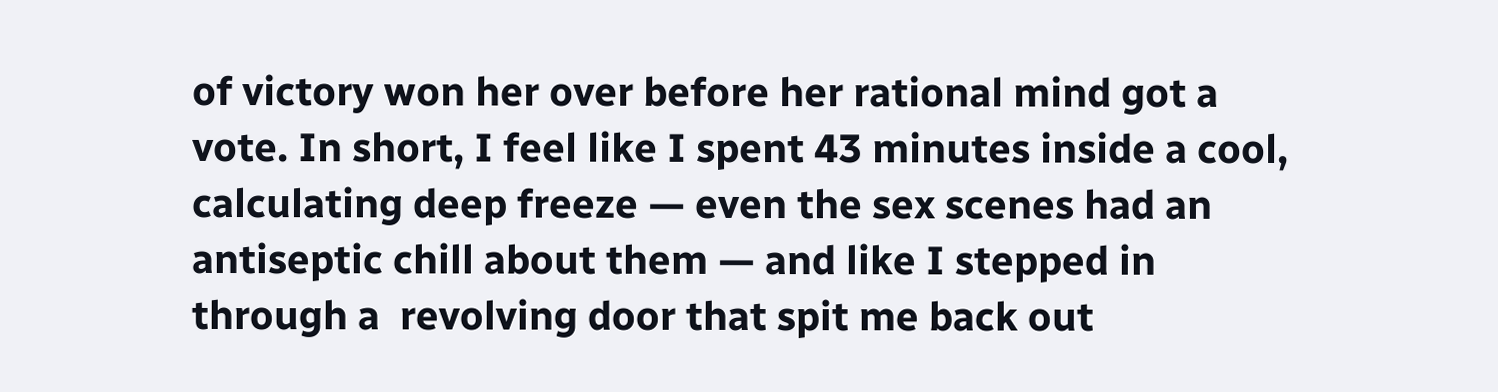of victory won her over before her rational mind got a vote. In short, I feel like I spent 43 minutes inside a cool, calculating deep freeze — even the sex scenes had an antiseptic chill about them — and like I stepped in through a  revolving door that spit me back out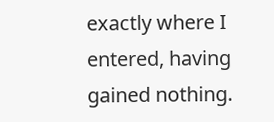exactly where I entered, having gained nothing.